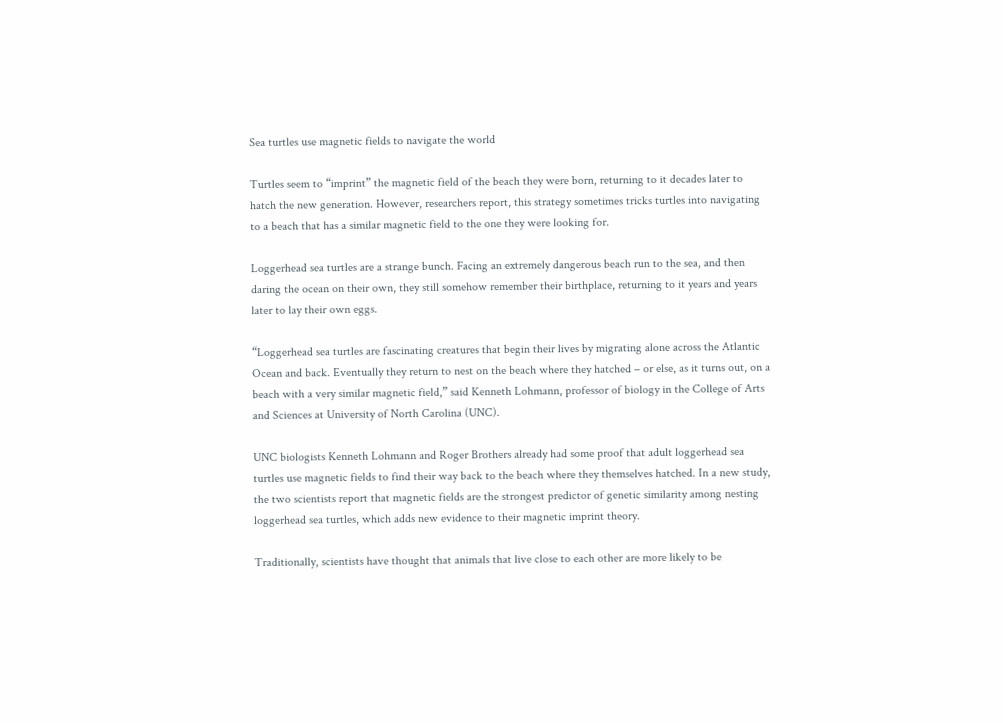Sea turtles use magnetic fields to navigate the world

Turtles seem to “imprint” the magnetic field of the beach they were born, returning to it decades later to hatch the new generation. However, researchers report, this strategy sometimes tricks turtles into navigating to a beach that has a similar magnetic field to the one they were looking for.

Loggerhead sea turtles are a strange bunch. Facing an extremely dangerous beach run to the sea, and then daring the ocean on their own, they still somehow remember their birthplace, returning to it years and years later to lay their own eggs.

“Loggerhead sea turtles are fascinating creatures that begin their lives by migrating alone across the Atlantic Ocean and back. Eventually they return to nest on the beach where they hatched – or else, as it turns out, on a beach with a very similar magnetic field,” said Kenneth Lohmann, professor of biology in the College of Arts and Sciences at University of North Carolina (UNC).

UNC biologists Kenneth Lohmann and Roger Brothers already had some proof that adult loggerhead sea turtles use magnetic fields to find their way back to the beach where they themselves hatched. In a new study, the two scientists report that magnetic fields are the strongest predictor of genetic similarity among nesting loggerhead sea turtles, which adds new evidence to their magnetic imprint theory.

Traditionally, scientists have thought that animals that live close to each other are more likely to be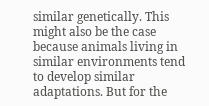similar genetically. This might also be the case because animals living in similar environments tend to develop similar adaptations. But for the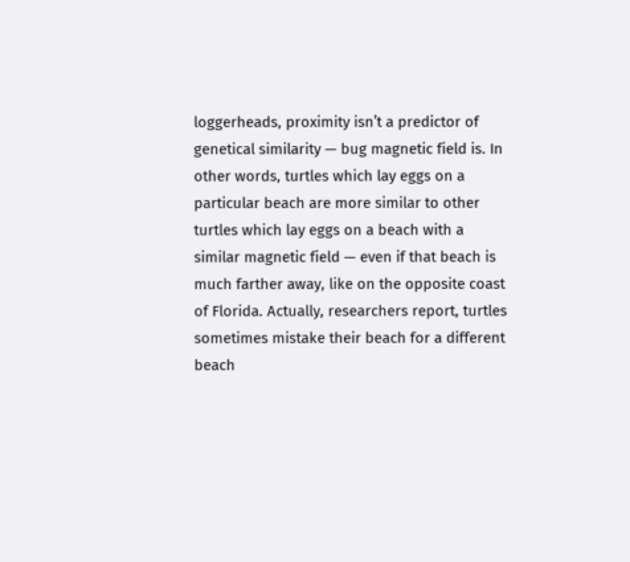loggerheads, proximity isn’t a predictor of genetical similarity — bug magnetic field is. In other words, turtles which lay eggs on a particular beach are more similar to other turtles which lay eggs on a beach with a similar magnetic field — even if that beach is much farther away, like on the opposite coast of Florida. Actually, researchers report, turtles sometimes mistake their beach for a different beach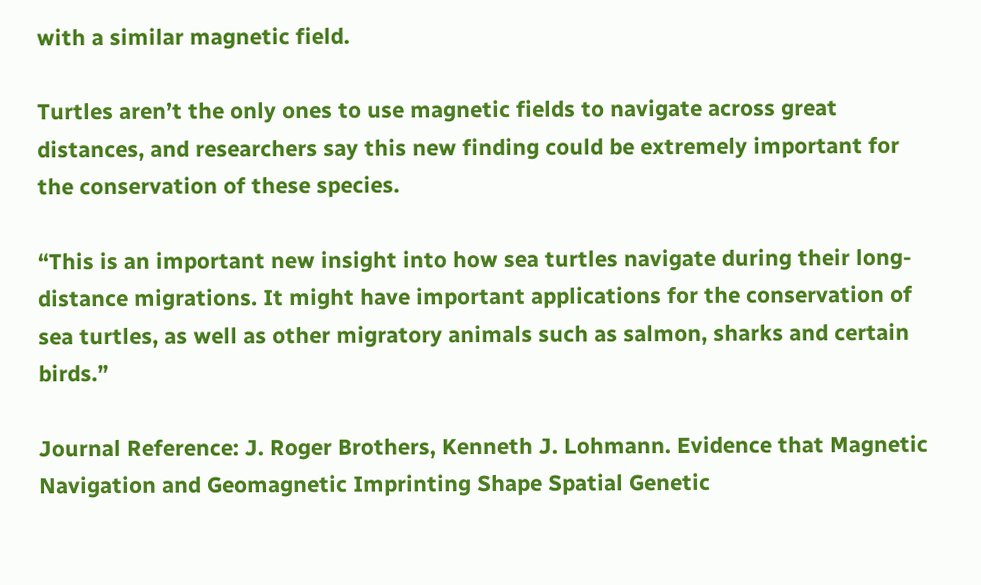with a similar magnetic field.

Turtles aren’t the only ones to use magnetic fields to navigate across great distances, and researchers say this new finding could be extremely important for the conservation of these species.

“This is an important new insight into how sea turtles navigate during their long-distance migrations. It might have important applications for the conservation of sea turtles, as well as other migratory animals such as salmon, sharks and certain birds.”

Journal Reference: J. Roger Brothers, Kenneth J. Lohmann. Evidence that Magnetic Navigation and Geomagnetic Imprinting Shape Spatial Genetic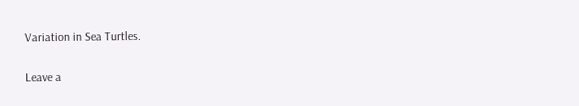Variation in Sea Turtles.

Leave a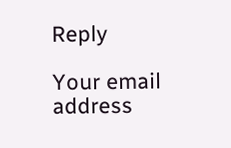Reply

Your email address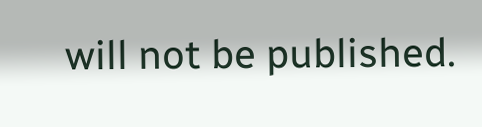will not be published.